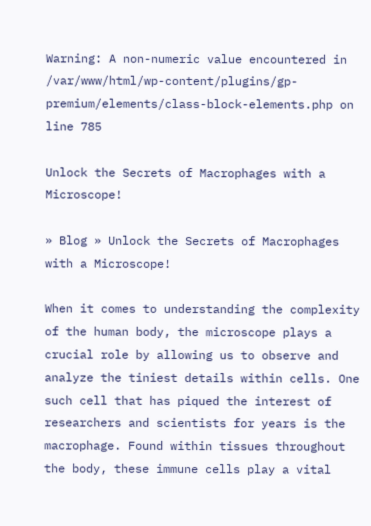Warning: A non-numeric value encountered in /var/www/html/wp-content/plugins/gp-premium/elements/class-block-elements.php on line 785

Unlock the Secrets of Macrophages with a Microscope!

» Blog » Unlock the Secrets of Macrophages with a Microscope!

When it comes to understanding the complexity of the human body, the microscope plays a crucial role by allowing us to observe and analyze the tiniest details within cells. One such cell that has piqued the interest of researchers and scientists for years is the macrophage. Found within tissues throughout the body, these immune cells play a vital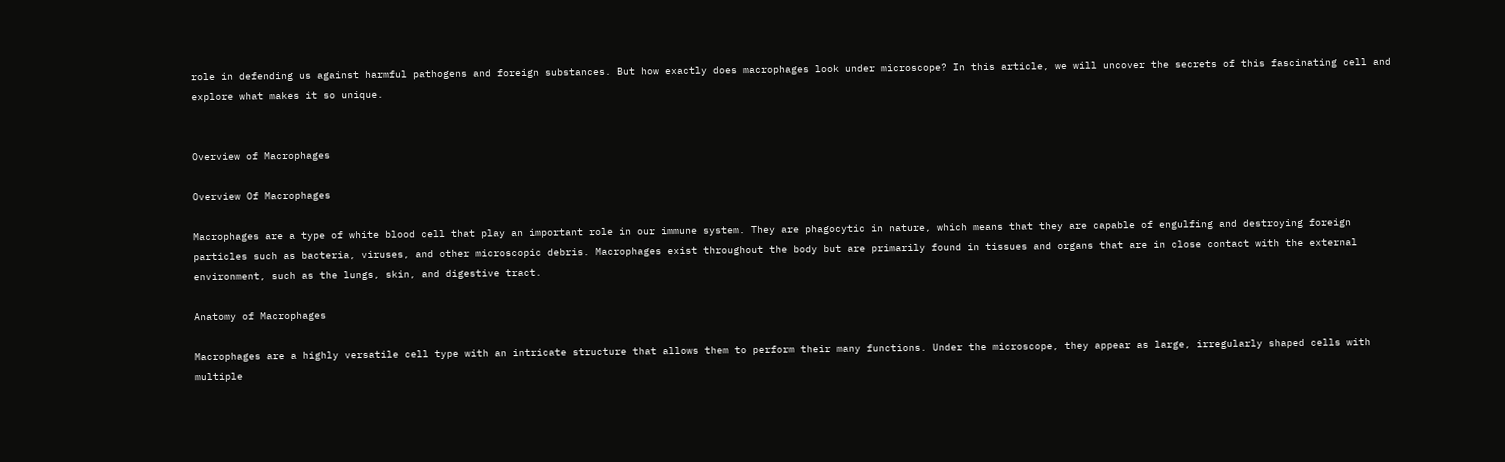role in defending us against harmful pathogens and foreign substances. But how exactly does macrophages look under microscope? In this article, we will uncover the secrets of this fascinating cell and explore what makes it so unique.


Overview of Macrophages

Overview Of Macrophages

Macrophages are a type of white blood cell that play an important role in our immune system. They are phagocytic in nature, which means that they are capable of engulfing and destroying foreign particles such as bacteria, viruses, and other microscopic debris. Macrophages exist throughout the body but are primarily found in tissues and organs that are in close contact with the external environment, such as the lungs, skin, and digestive tract.

Anatomy of Macrophages

Macrophages are a highly versatile cell type with an intricate structure that allows them to perform their many functions. Under the microscope, they appear as large, irregularly shaped cells with multiple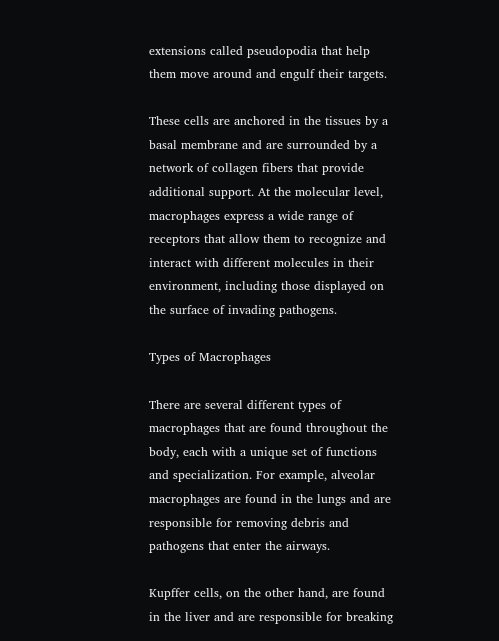extensions called pseudopodia that help them move around and engulf their targets.

These cells are anchored in the tissues by a basal membrane and are surrounded by a network of collagen fibers that provide additional support. At the molecular level, macrophages express a wide range of receptors that allow them to recognize and interact with different molecules in their environment, including those displayed on the surface of invading pathogens.

Types of Macrophages

There are several different types of macrophages that are found throughout the body, each with a unique set of functions and specialization. For example, alveolar macrophages are found in the lungs and are responsible for removing debris and pathogens that enter the airways.

Kupffer cells, on the other hand, are found in the liver and are responsible for breaking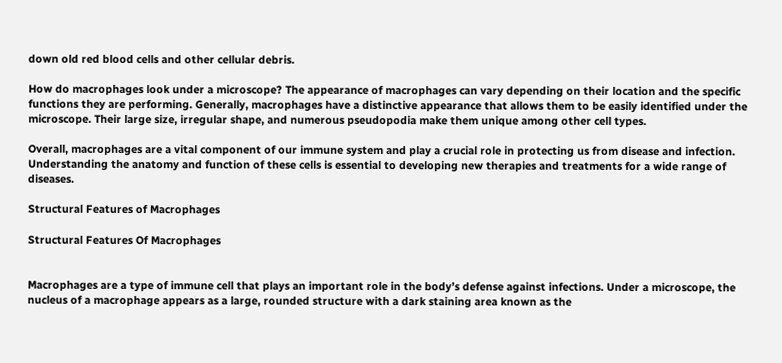down old red blood cells and other cellular debris.

How do macrophages look under a microscope? The appearance of macrophages can vary depending on their location and the specific functions they are performing. Generally, macrophages have a distinctive appearance that allows them to be easily identified under the microscope. Their large size, irregular shape, and numerous pseudopodia make them unique among other cell types.

Overall, macrophages are a vital component of our immune system and play a crucial role in protecting us from disease and infection. Understanding the anatomy and function of these cells is essential to developing new therapies and treatments for a wide range of diseases.

Structural Features of Macrophages

Structural Features Of Macrophages


Macrophages are a type of immune cell that plays an important role in the body’s defense against infections. Under a microscope, the nucleus of a macrophage appears as a large, rounded structure with a dark staining area known as the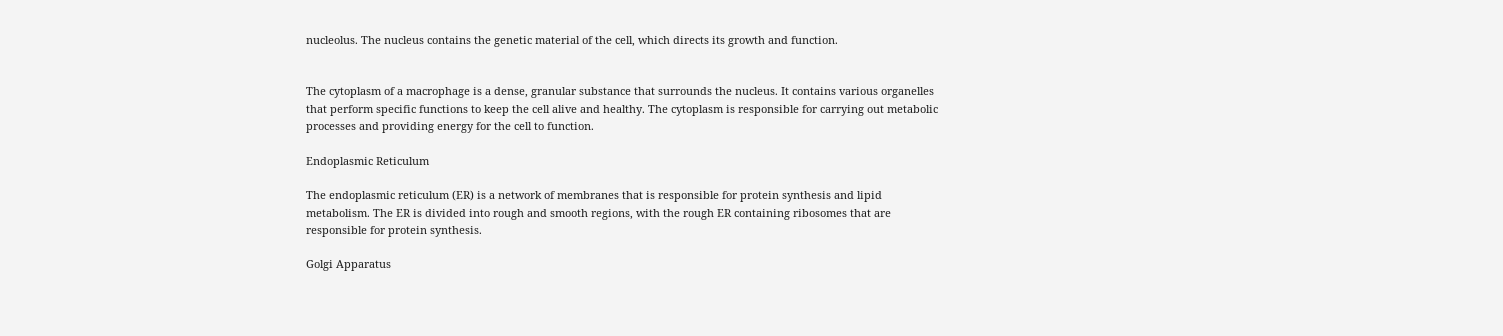nucleolus. The nucleus contains the genetic material of the cell, which directs its growth and function.


The cytoplasm of a macrophage is a dense, granular substance that surrounds the nucleus. It contains various organelles that perform specific functions to keep the cell alive and healthy. The cytoplasm is responsible for carrying out metabolic processes and providing energy for the cell to function.

Endoplasmic Reticulum

The endoplasmic reticulum (ER) is a network of membranes that is responsible for protein synthesis and lipid metabolism. The ER is divided into rough and smooth regions, with the rough ER containing ribosomes that are responsible for protein synthesis.

Golgi Apparatus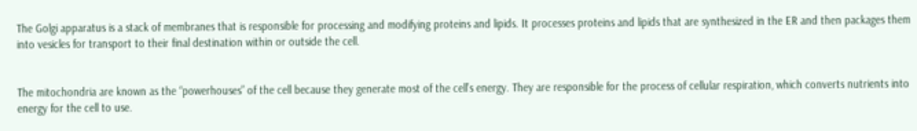The Golgi apparatus is a stack of membranes that is responsible for processing and modifying proteins and lipids. It processes proteins and lipids that are synthesized in the ER and then packages them into vesicles for transport to their final destination within or outside the cell.


The mitochondria are known as the “powerhouses” of the cell because they generate most of the cell’s energy. They are responsible for the process of cellular respiration, which converts nutrients into energy for the cell to use.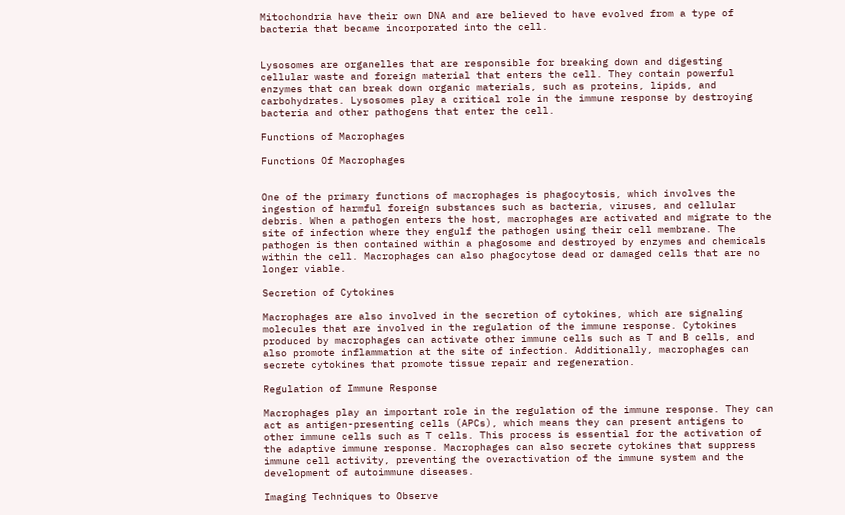Mitochondria have their own DNA and are believed to have evolved from a type of bacteria that became incorporated into the cell.


Lysosomes are organelles that are responsible for breaking down and digesting cellular waste and foreign material that enters the cell. They contain powerful enzymes that can break down organic materials, such as proteins, lipids, and carbohydrates. Lysosomes play a critical role in the immune response by destroying bacteria and other pathogens that enter the cell.

Functions of Macrophages

Functions Of Macrophages


One of the primary functions of macrophages is phagocytosis, which involves the ingestion of harmful foreign substances such as bacteria, viruses, and cellular debris. When a pathogen enters the host, macrophages are activated and migrate to the site of infection where they engulf the pathogen using their cell membrane. The pathogen is then contained within a phagosome and destroyed by enzymes and chemicals within the cell. Macrophages can also phagocytose dead or damaged cells that are no longer viable.

Secretion of Cytokines

Macrophages are also involved in the secretion of cytokines, which are signaling molecules that are involved in the regulation of the immune response. Cytokines produced by macrophages can activate other immune cells such as T and B cells, and also promote inflammation at the site of infection. Additionally, macrophages can secrete cytokines that promote tissue repair and regeneration.

Regulation of Immune Response

Macrophages play an important role in the regulation of the immune response. They can act as antigen-presenting cells (APCs), which means they can present antigens to other immune cells such as T cells. This process is essential for the activation of the adaptive immune response. Macrophages can also secrete cytokines that suppress immune cell activity, preventing the overactivation of the immune system and the development of autoimmune diseases.

Imaging Techniques to Observe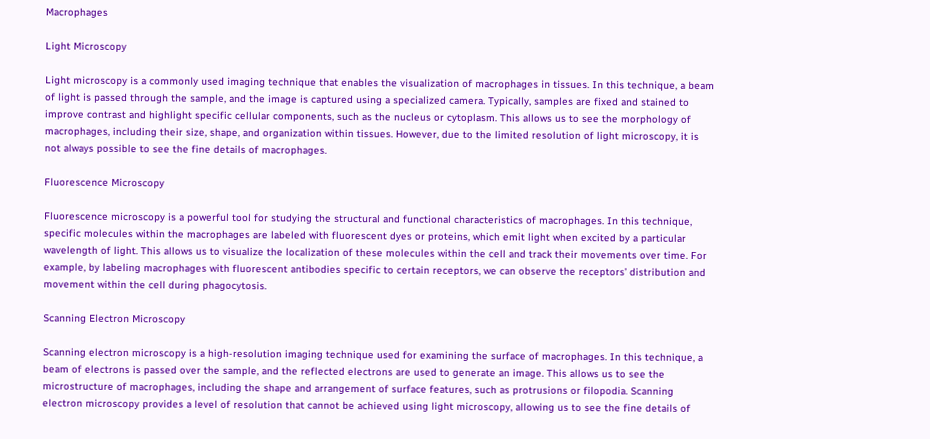Macrophages

Light Microscopy

Light microscopy is a commonly used imaging technique that enables the visualization of macrophages in tissues. In this technique, a beam of light is passed through the sample, and the image is captured using a specialized camera. Typically, samples are fixed and stained to improve contrast and highlight specific cellular components, such as the nucleus or cytoplasm. This allows us to see the morphology of macrophages, including their size, shape, and organization within tissues. However, due to the limited resolution of light microscopy, it is not always possible to see the fine details of macrophages.

Fluorescence Microscopy

Fluorescence microscopy is a powerful tool for studying the structural and functional characteristics of macrophages. In this technique, specific molecules within the macrophages are labeled with fluorescent dyes or proteins, which emit light when excited by a particular wavelength of light. This allows us to visualize the localization of these molecules within the cell and track their movements over time. For example, by labeling macrophages with fluorescent antibodies specific to certain receptors, we can observe the receptors’ distribution and movement within the cell during phagocytosis.

Scanning Electron Microscopy

Scanning electron microscopy is a high-resolution imaging technique used for examining the surface of macrophages. In this technique, a beam of electrons is passed over the sample, and the reflected electrons are used to generate an image. This allows us to see the microstructure of macrophages, including the shape and arrangement of surface features, such as protrusions or filopodia. Scanning electron microscopy provides a level of resolution that cannot be achieved using light microscopy, allowing us to see the fine details of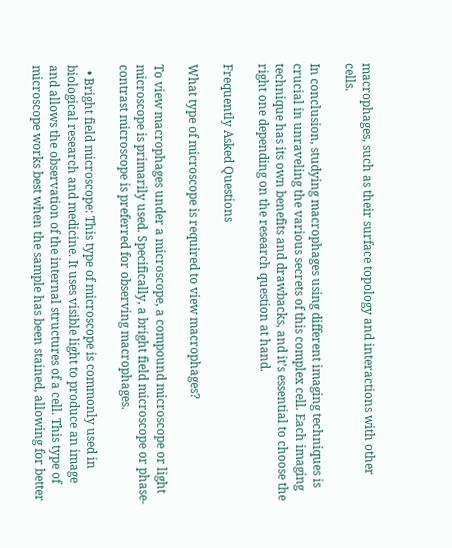macrophages, such as their surface topology and interactions with other cells.

In conclusion, studying macrophages using different imaging techniques is crucial in unraveling the various secrets of this complex cell. Each imaging technique has its own benefits and drawbacks, and it’s essential to choose the right one depending on the research question at hand.

Frequently Asked Questions

What type of microscope is required to view macrophages?

To view macrophages under a microscope, a compound microscope or light microscope is primarily used. Specifically, a bright field microscope or phase-contrast microscope is preferred for observing macrophages.

  • Bright field microscope: This type of microscope is commonly used in biological research and medicine. It uses visible light to produce an image and allows the observation of the internal structures of a cell. This type of microscope works best when the sample has been stained, allowing for better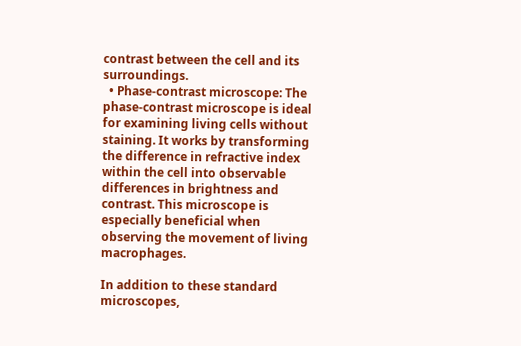contrast between the cell and its surroundings.
  • Phase-contrast microscope: The phase-contrast microscope is ideal for examining living cells without staining. It works by transforming the difference in refractive index within the cell into observable differences in brightness and contrast. This microscope is especially beneficial when observing the movement of living macrophages.

In addition to these standard microscopes,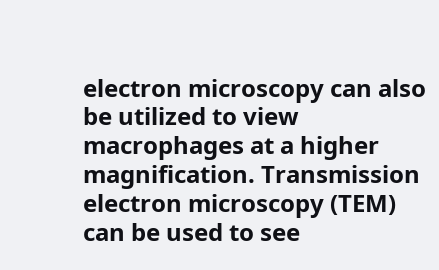electron microscopy can also be utilized to view macrophages at a higher magnification. Transmission electron microscopy (TEM) can be used to see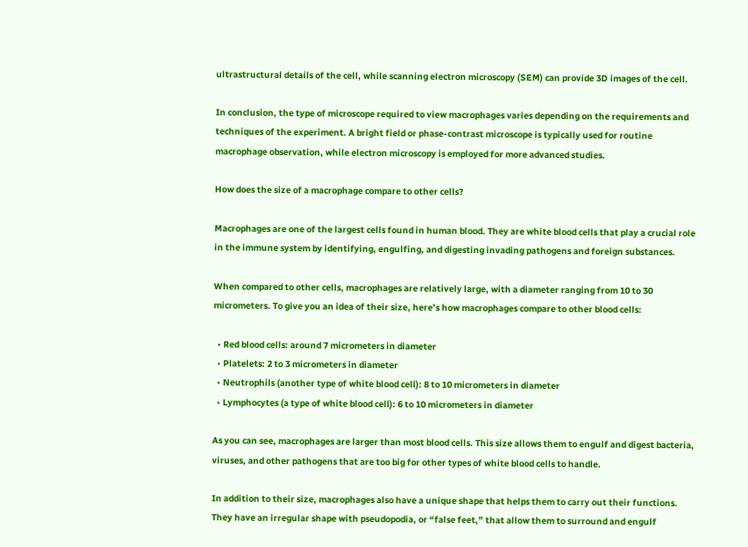ultrastructural details of the cell, while scanning electron microscopy (SEM) can provide 3D images of the cell.

In conclusion, the type of microscope required to view macrophages varies depending on the requirements and techniques of the experiment. A bright field or phase-contrast microscope is typically used for routine macrophage observation, while electron microscopy is employed for more advanced studies.

How does the size of a macrophage compare to other cells?

Macrophages are one of the largest cells found in human blood. They are white blood cells that play a crucial role in the immune system by identifying, engulfing, and digesting invading pathogens and foreign substances.

When compared to other cells, macrophages are relatively large, with a diameter ranging from 10 to 30 micrometers. To give you an idea of their size, here’s how macrophages compare to other blood cells:

  • Red blood cells: around 7 micrometers in diameter
  • Platelets: 2 to 3 micrometers in diameter
  • Neutrophils (another type of white blood cell): 8 to 10 micrometers in diameter
  • Lymphocytes (a type of white blood cell): 6 to 10 micrometers in diameter

As you can see, macrophages are larger than most blood cells. This size allows them to engulf and digest bacteria, viruses, and other pathogens that are too big for other types of white blood cells to handle.

In addition to their size, macrophages also have a unique shape that helps them to carry out their functions. They have an irregular shape with pseudopodia, or “false feet,” that allow them to surround and engulf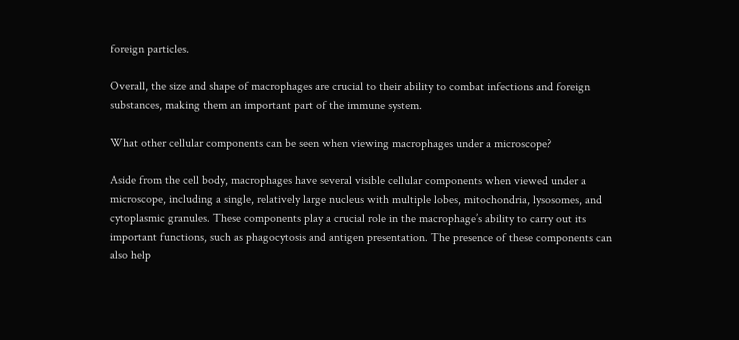foreign particles.

Overall, the size and shape of macrophages are crucial to their ability to combat infections and foreign substances, making them an important part of the immune system.

What other cellular components can be seen when viewing macrophages under a microscope?

Aside from the cell body, macrophages have several visible cellular components when viewed under a microscope, including a single, relatively large nucleus with multiple lobes, mitochondria, lysosomes, and cytoplasmic granules. These components play a crucial role in the macrophage’s ability to carry out its important functions, such as phagocytosis and antigen presentation. The presence of these components can also help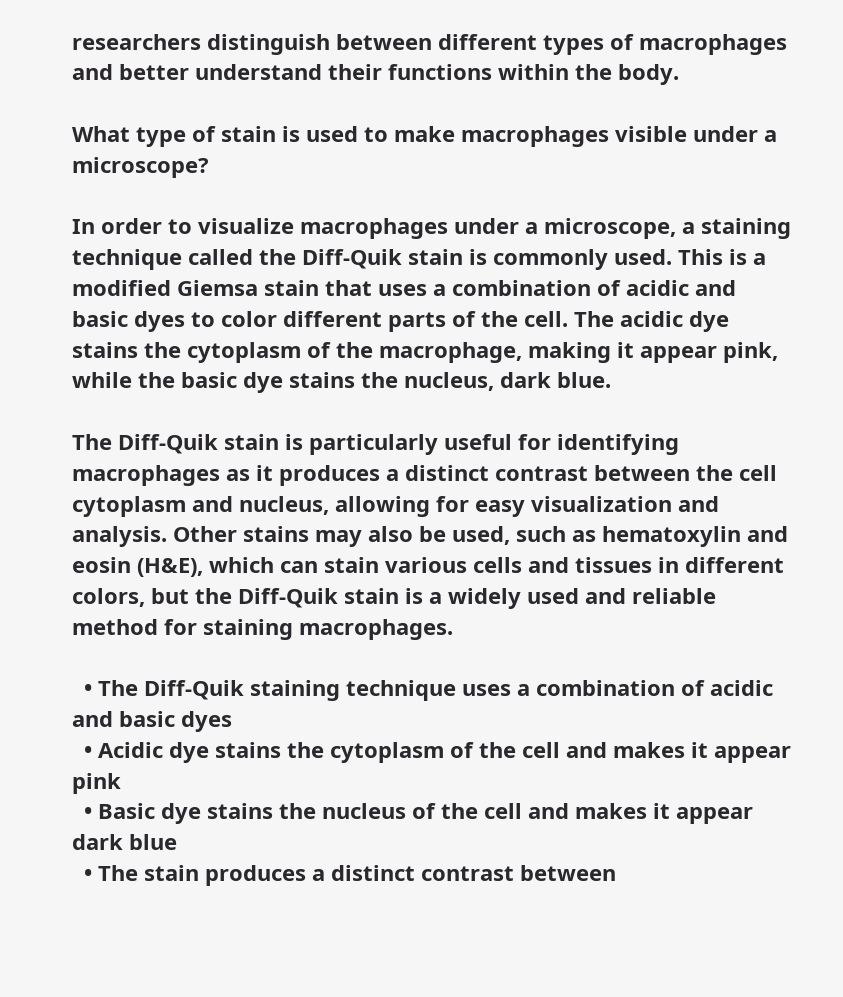researchers distinguish between different types of macrophages and better understand their functions within the body.

What type of stain is used to make macrophages visible under a microscope?

In order to visualize macrophages under a microscope, a staining technique called the Diff-Quik stain is commonly used. This is a modified Giemsa stain that uses a combination of acidic and basic dyes to color different parts of the cell. The acidic dye stains the cytoplasm of the macrophage, making it appear pink, while the basic dye stains the nucleus, dark blue.

The Diff-Quik stain is particularly useful for identifying macrophages as it produces a distinct contrast between the cell cytoplasm and nucleus, allowing for easy visualization and analysis. Other stains may also be used, such as hematoxylin and eosin (H&E), which can stain various cells and tissues in different colors, but the Diff-Quik stain is a widely used and reliable method for staining macrophages.

  • The Diff-Quik staining technique uses a combination of acidic and basic dyes
  • Acidic dye stains the cytoplasm of the cell and makes it appear pink
  • Basic dye stains the nucleus of the cell and makes it appear dark blue
  • The stain produces a distinct contrast between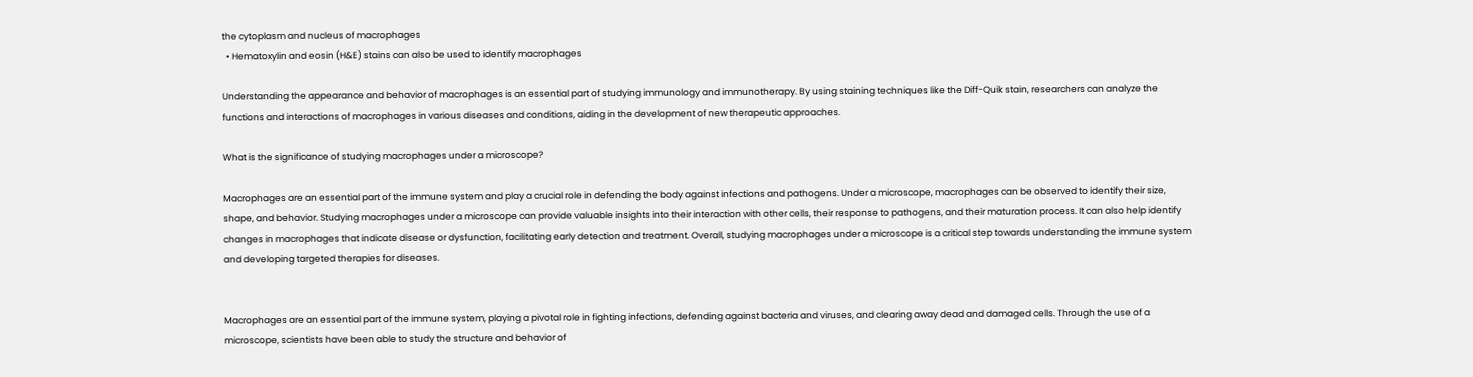the cytoplasm and nucleus of macrophages
  • Hematoxylin and eosin (H&E) stains can also be used to identify macrophages

Understanding the appearance and behavior of macrophages is an essential part of studying immunology and immunotherapy. By using staining techniques like the Diff-Quik stain, researchers can analyze the functions and interactions of macrophages in various diseases and conditions, aiding in the development of new therapeutic approaches.

What is the significance of studying macrophages under a microscope?

Macrophages are an essential part of the immune system and play a crucial role in defending the body against infections and pathogens. Under a microscope, macrophages can be observed to identify their size, shape, and behavior. Studying macrophages under a microscope can provide valuable insights into their interaction with other cells, their response to pathogens, and their maturation process. It can also help identify changes in macrophages that indicate disease or dysfunction, facilitating early detection and treatment. Overall, studying macrophages under a microscope is a critical step towards understanding the immune system and developing targeted therapies for diseases.


Macrophages are an essential part of the immune system, playing a pivotal role in fighting infections, defending against bacteria and viruses, and clearing away dead and damaged cells. Through the use of a microscope, scientists have been able to study the structure and behavior of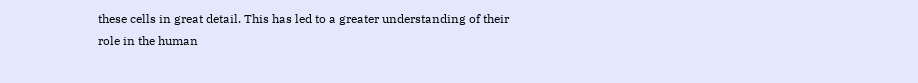these cells in great detail. This has led to a greater understanding of their role in the human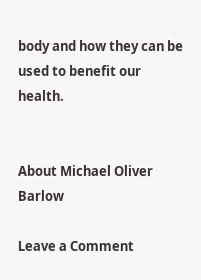body and how they can be used to benefit our health.


About Michael Oliver Barlow

Leave a Comment